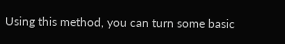Using this method, you can turn some basic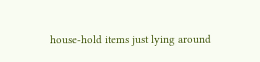house-hold items just lying around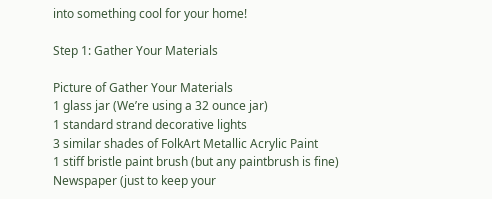into something cool for your home!

Step 1: Gather Your Materials

Picture of Gather Your Materials
1 glass jar (We’re using a 32 ounce jar)
1 standard strand decorative lights
3 similar shades of FolkArt Metallic Acrylic Paint
1 stiff bristle paint brush (but any paintbrush is fine)
Newspaper (just to keep your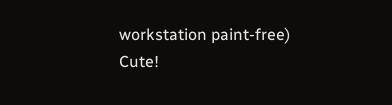workstation paint-free)
Cute!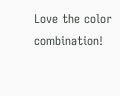Love the color combination!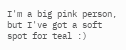I'm a big pink person, but I've got a soft spot for teal :)